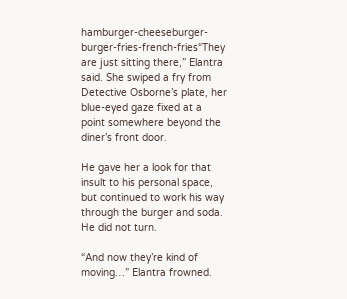hamburger-cheeseburger-burger-fries-french-fries“They are just sitting there,” Elantra said. She swiped a fry from Detective Osborne’s plate, her blue-eyed gaze fixed at a point somewhere beyond the diner’s front door.

He gave her a look for that insult to his personal space, but continued to work his way through the burger and soda. He did not turn.

“And now they’re kind of moving…” Elantra frowned.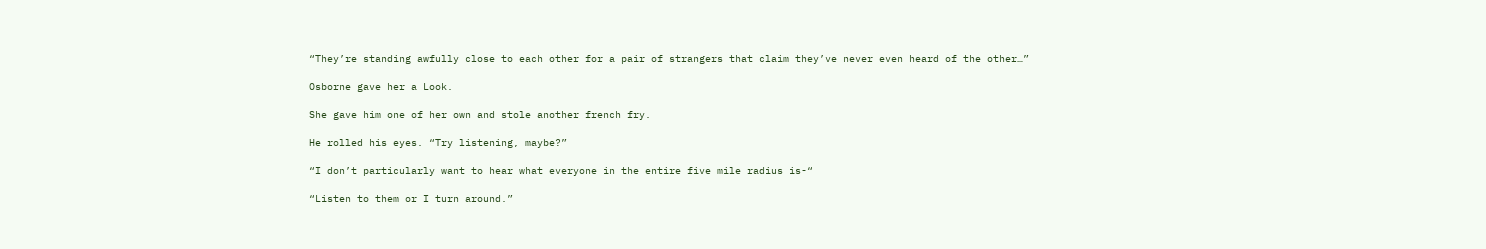“They’re standing awfully close to each other for a pair of strangers that claim they’ve never even heard of the other…”

Osborne gave her a Look.

She gave him one of her own and stole another french fry.

He rolled his eyes. “Try listening, maybe?”

“I don’t particularly want to hear what everyone in the entire five mile radius is-“

“Listen to them or I turn around.”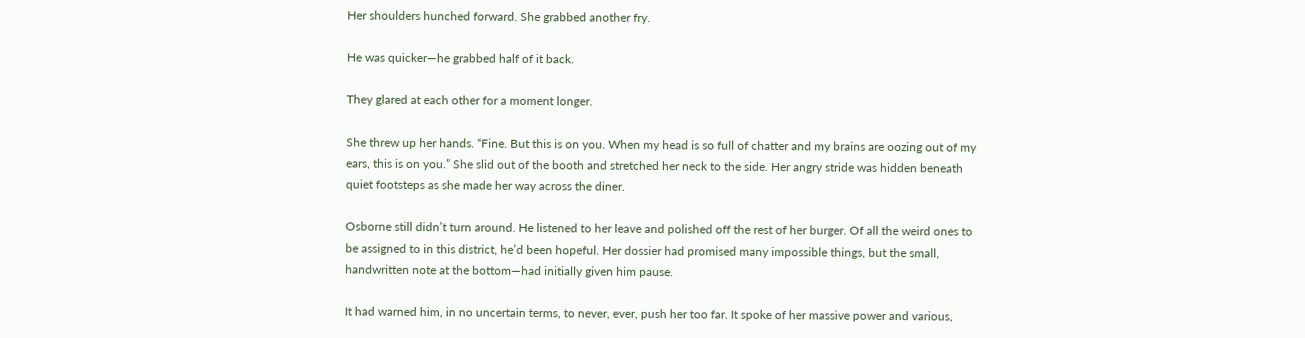Her shoulders hunched forward. She grabbed another fry.

He was quicker—he grabbed half of it back.

They glared at each other for a moment longer.

She threw up her hands. “Fine. But this is on you. When my head is so full of chatter and my brains are oozing out of my ears, this is on you.” She slid out of the booth and stretched her neck to the side. Her angry stride was hidden beneath quiet footsteps as she made her way across the diner.

Osborne still didn’t turn around. He listened to her leave and polished off the rest of her burger. Of all the weird ones to be assigned to in this district, he’d been hopeful. Her dossier had promised many impossible things, but the small, handwritten note at the bottom—had initially given him pause.

It had warned him, in no uncertain terms, to never, ever, push her too far. It spoke of her massive power and various,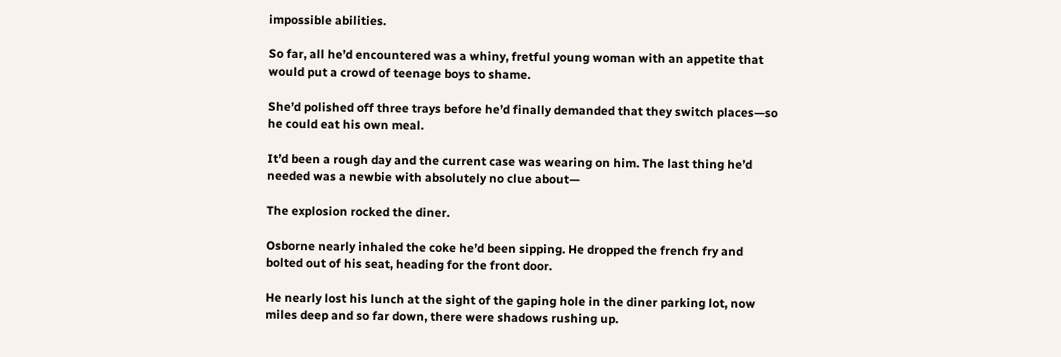impossible abilities.

So far, all he’d encountered was a whiny, fretful young woman with an appetite that would put a crowd of teenage boys to shame.

She’d polished off three trays before he’d finally demanded that they switch places—so he could eat his own meal.

It’d been a rough day and the current case was wearing on him. The last thing he’d needed was a newbie with absolutely no clue about—

The explosion rocked the diner.

Osborne nearly inhaled the coke he’d been sipping. He dropped the french fry and bolted out of his seat, heading for the front door.

He nearly lost his lunch at the sight of the gaping hole in the diner parking lot, now miles deep and so far down, there were shadows rushing up.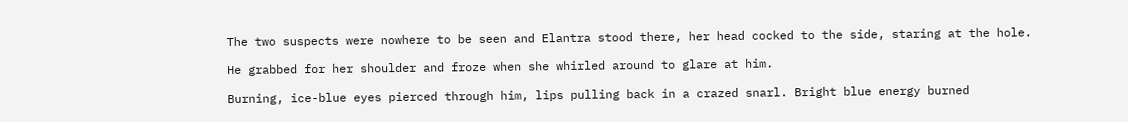The two suspects were nowhere to be seen and Elantra stood there, her head cocked to the side, staring at the hole.

He grabbed for her shoulder and froze when she whirled around to glare at him.

Burning, ice-blue eyes pierced through him, lips pulling back in a crazed snarl. Bright blue energy burned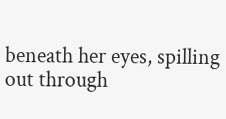beneath her eyes, spilling out through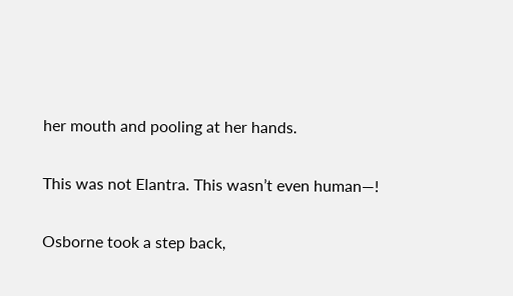her mouth and pooling at her hands.

This was not Elantra. This wasn’t even human—!

Osborne took a step back,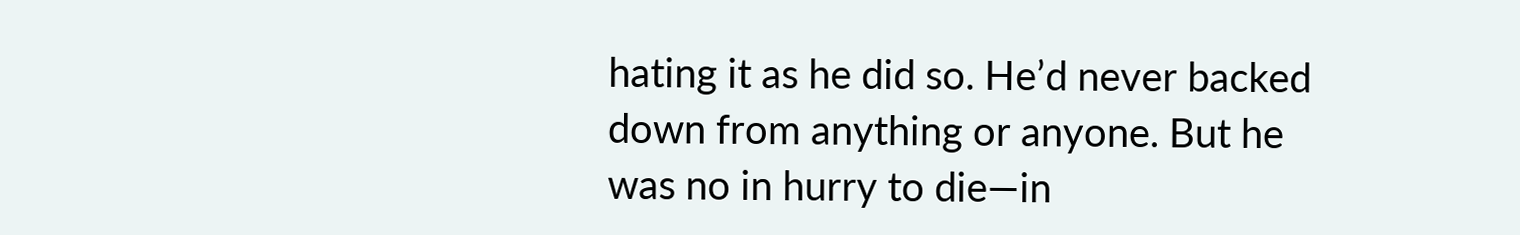hating it as he did so. He’d never backed down from anything or anyone. But he was no in hurry to die—in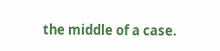the middle of a case.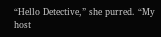“Hello Detective,” she purred. “My host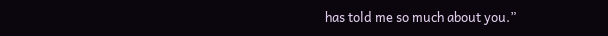has told me so much about you.”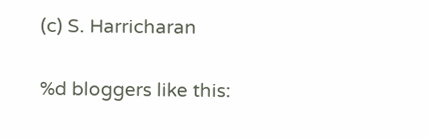(c) S. Harricharan

%d bloggers like this: